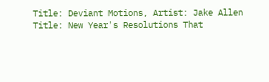Title: Deviant Motions, Artist: Jake Allen
Title: New Year's Resolutions That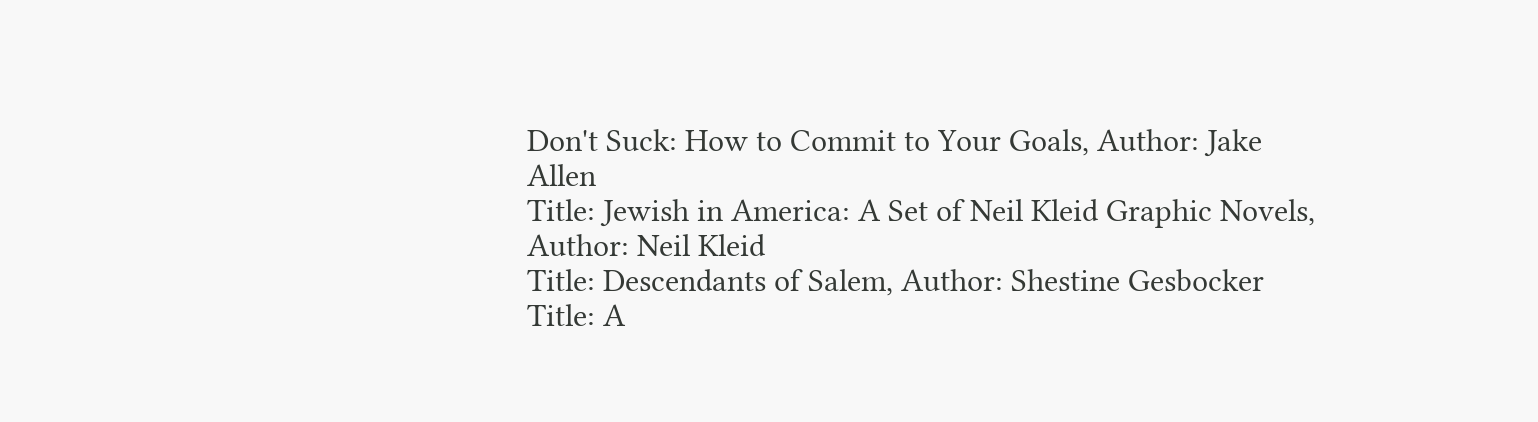Don't Suck: How to Commit to Your Goals, Author: Jake Allen
Title: Jewish in America: A Set of Neil Kleid Graphic Novels, Author: Neil Kleid
Title: Descendants of Salem, Author: Shestine Gesbocker
Title: A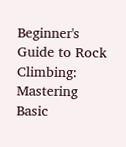Beginner's Guide to Rock Climbing: Mastering Basic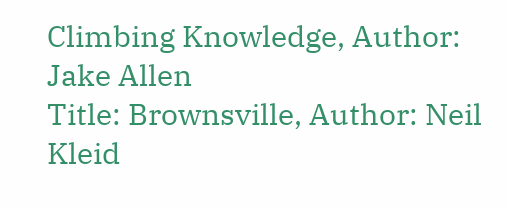Climbing Knowledge, Author: Jake Allen
Title: Brownsville, Author: Neil Kleid